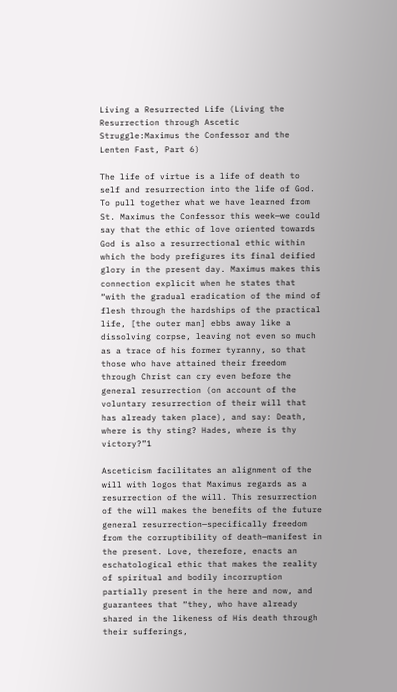Living a Resurrected Life (Living the Resurrection through Ascetic Struggle:Maximus the Confessor and the Lenten Fast, Part 6)

The life of virtue is a life of death to self and resurrection into the life of God. To pull together what we have learned from St. Maximus the Confessor this week—we could say that the ethic of love oriented towards God is also a resurrectional ethic within which the body prefigures its final deified glory in the present day. Maximus makes this connection explicit when he states that “with the gradual eradication of the mind of flesh through the hardships of the practical life, [the outer man] ebbs away like a dissolving corpse, leaving not even so much as a trace of his former tyranny, so that those who have attained their freedom through Christ can cry even before the general resurrection (on account of the voluntary resurrection of their will that has already taken place), and say: Death, where is thy sting? Hades, where is thy victory?”1

Asceticism facilitates an alignment of the will with logos that Maximus regards as a resurrection of the will. This resurrection of the will makes the benefits of the future general resurrection—specifically freedom from the corruptibility of death—manifest in the present. Love, therefore, enacts an eschatological ethic that makes the reality of spiritual and bodily incorruption partially present in the here and now, and guarantees that “they, who have already shared in the likeness of His death through their sufferings,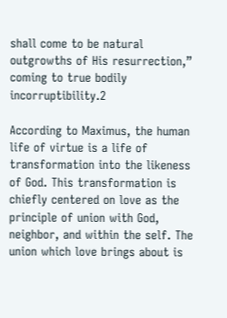shall come to be natural outgrowths of His resurrection,” coming to true bodily incorruptibility.2

According to Maximus, the human life of virtue is a life of transformation into the likeness of God. This transformation is chiefly centered on love as the principle of union with God, neighbor, and within the self. The union which love brings about is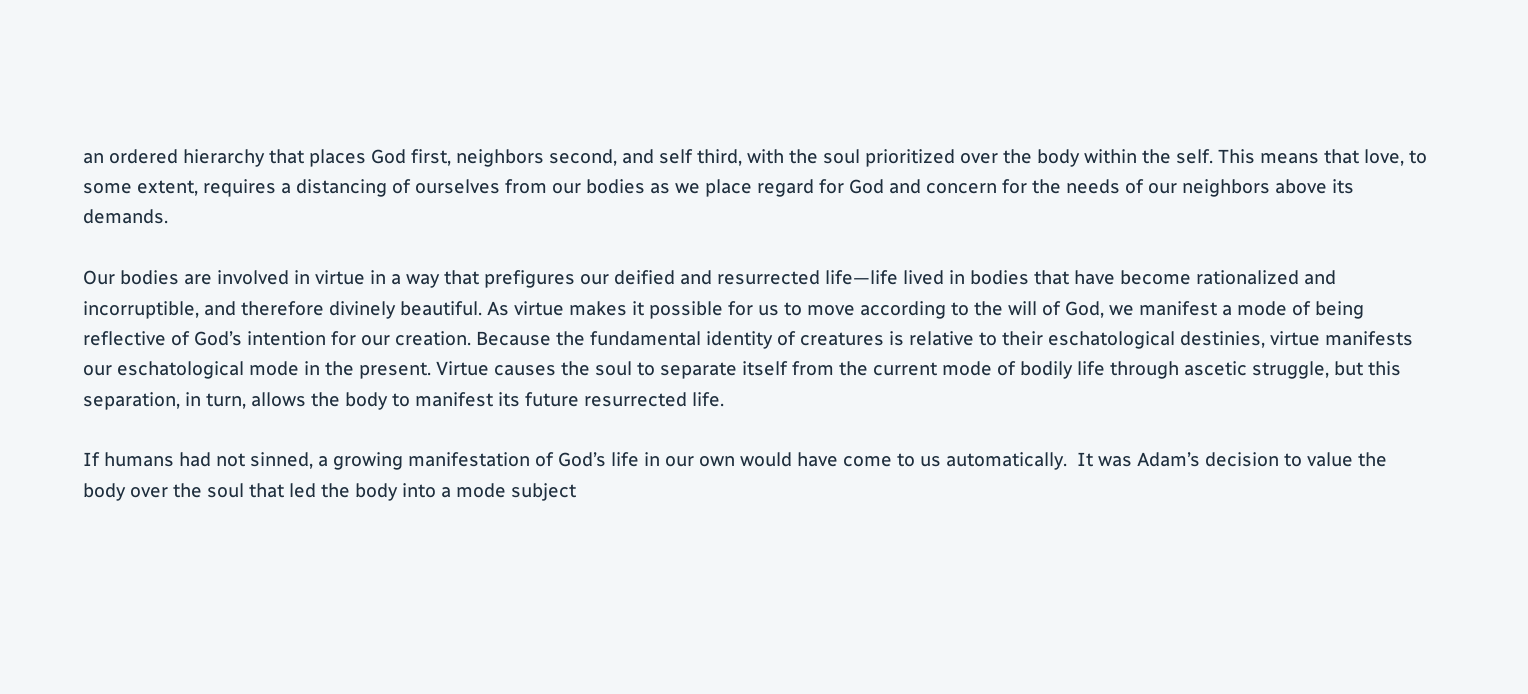an ordered hierarchy that places God first, neighbors second, and self third, with the soul prioritized over the body within the self. This means that love, to some extent, requires a distancing of ourselves from our bodies as we place regard for God and concern for the needs of our neighbors above its demands.

Our bodies are involved in virtue in a way that prefigures our deified and resurrected life—life lived in bodies that have become rationalized and incorruptible, and therefore divinely beautiful. As virtue makes it possible for us to move according to the will of God, we manifest a mode of being reflective of God’s intention for our creation. Because the fundamental identity of creatures is relative to their eschatological destinies, virtue manifests our eschatological mode in the present. Virtue causes the soul to separate itself from the current mode of bodily life through ascetic struggle, but this separation, in turn, allows the body to manifest its future resurrected life.

If humans had not sinned, a growing manifestation of God’s life in our own would have come to us automatically.  It was Adam’s decision to value the body over the soul that led the body into a mode subject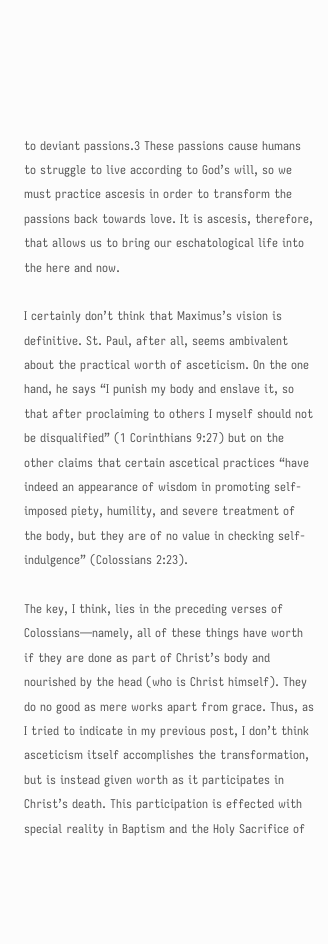to deviant passions.3 These passions cause humans to struggle to live according to God’s will, so we must practice ascesis in order to transform the passions back towards love. It is ascesis, therefore, that allows us to bring our eschatological life into the here and now.

I certainly don’t think that Maximus’s vision is definitive. St. Paul, after all, seems ambivalent about the practical worth of asceticism. On the one hand, he says “I punish my body and enslave it, so that after proclaiming to others I myself should not be disqualified” (1 Corinthians 9:27) but on the other claims that certain ascetical practices “have indeed an appearance of wisdom in promoting self-imposed piety, humility, and severe treatment of the body, but they are of no value in checking self-indulgence” (Colossians 2:23).

The key, I think, lies in the preceding verses of Colossians—namely, all of these things have worth if they are done as part of Christ’s body and nourished by the head (who is Christ himself). They do no good as mere works apart from grace. Thus, as I tried to indicate in my previous post, I don’t think asceticism itself accomplishes the transformation, but is instead given worth as it participates in Christ’s death. This participation is effected with special reality in Baptism and the Holy Sacrifice of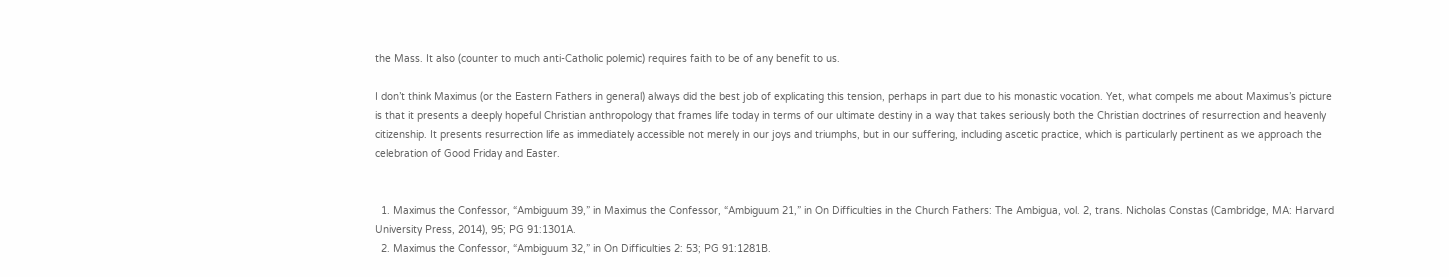the Mass. It also (counter to much anti-Catholic polemic) requires faith to be of any benefit to us.

I don’t think Maximus (or the Eastern Fathers in general) always did the best job of explicating this tension, perhaps in part due to his monastic vocation. Yet, what compels me about Maximus’s picture is that it presents a deeply hopeful Christian anthropology that frames life today in terms of our ultimate destiny in a way that takes seriously both the Christian doctrines of resurrection and heavenly citizenship. It presents resurrection life as immediately accessible not merely in our joys and triumphs, but in our suffering, including ascetic practice, which is particularly pertinent as we approach the celebration of Good Friday and Easter.


  1. Maximus the Confessor, “Ambiguum 39,” in Maximus the Confessor, “Ambiguum 21,” in On Difficulties in the Church Fathers: The Ambigua, vol. 2, trans. Nicholas Constas (Cambridge, MA: Harvard University Press, 2014), 95; PG 91:1301A.
  2. Maximus the Confessor, “Ambiguum 32,” in On Difficulties 2: 53; PG 91:1281B.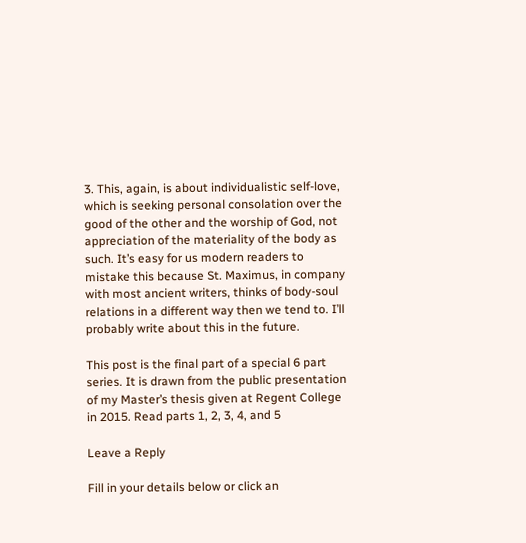3. This, again, is about individualistic self-love, which is seeking personal consolation over the good of the other and the worship of God, not appreciation of the materiality of the body as such. It’s easy for us modern readers to mistake this because St. Maximus, in company with most ancient writers, thinks of body-soul relations in a different way then we tend to. I’ll probably write about this in the future.

This post is the final part of a special 6 part series. It is drawn from the public presentation of my Master’s thesis given at Regent College in 2015. Read parts 1, 2, 3, 4, and 5

Leave a Reply

Fill in your details below or click an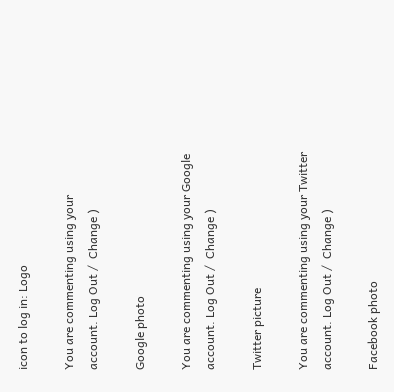icon to log in: Logo

You are commenting using your account. Log Out /  Change )

Google photo

You are commenting using your Google account. Log Out /  Change )

Twitter picture

You are commenting using your Twitter account. Log Out /  Change )

Facebook photo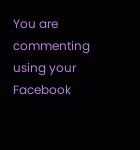You are commenting using your Facebook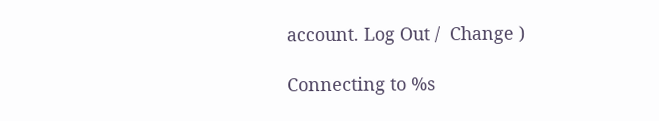account. Log Out /  Change )

Connecting to %s